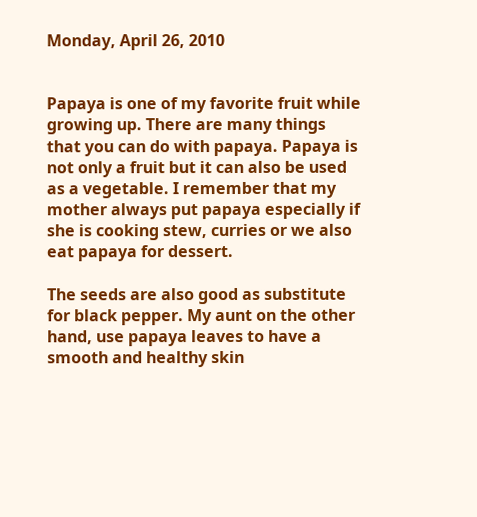Monday, April 26, 2010


Papaya is one of my favorite fruit while growing up. There are many things that you can do with papaya. Papaya is not only a fruit but it can also be used as a vegetable. I remember that my mother always put papaya especially if she is cooking stew, curries or we also eat papaya for dessert.

The seeds are also good as substitute for black pepper. My aunt on the other hand, use papaya leaves to have a smooth and healthy skin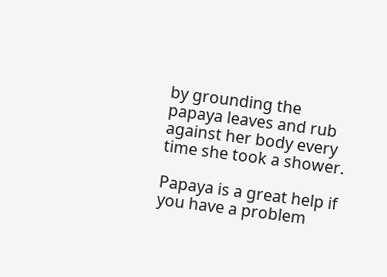by grounding the papaya leaves and rub against her body every time she took a shower.

Papaya is a great help if you have a problem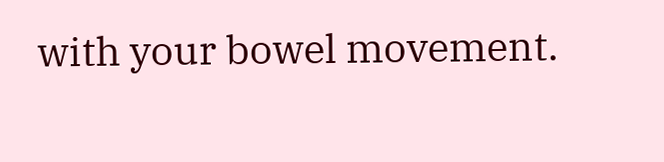with your bowel movement.